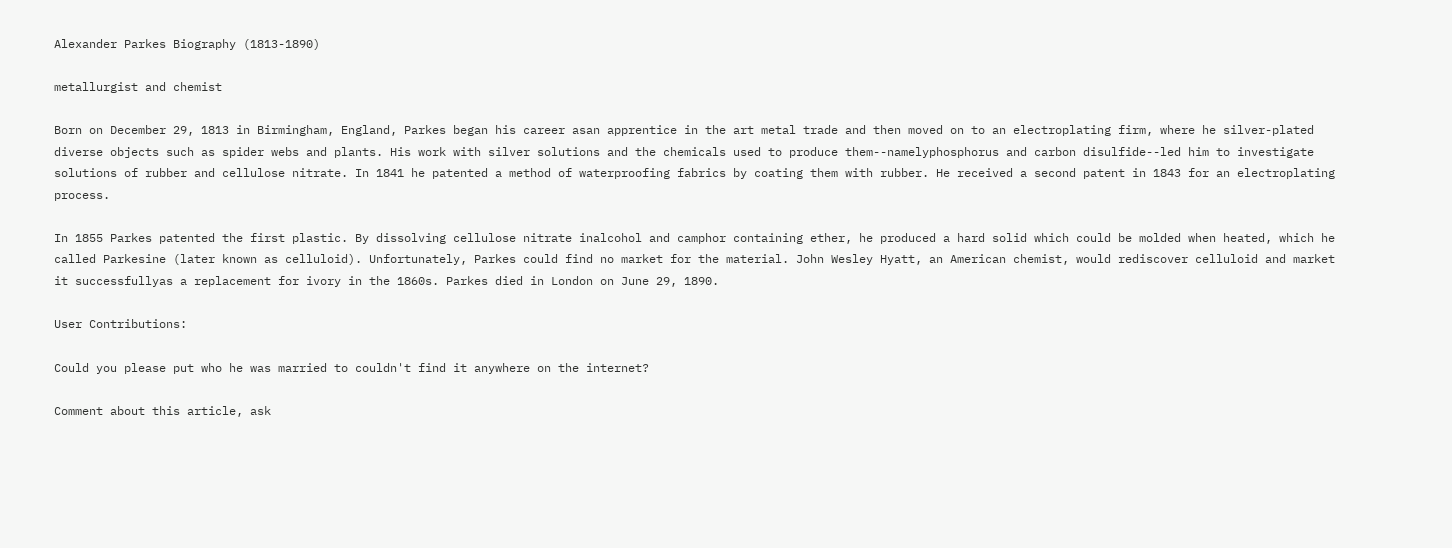Alexander Parkes Biography (1813-1890)

metallurgist and chemist

Born on December 29, 1813 in Birmingham, England, Parkes began his career asan apprentice in the art metal trade and then moved on to an electroplating firm, where he silver-plated diverse objects such as spider webs and plants. His work with silver solutions and the chemicals used to produce them--namelyphosphorus and carbon disulfide--led him to investigate solutions of rubber and cellulose nitrate. In 1841 he patented a method of waterproofing fabrics by coating them with rubber. He received a second patent in 1843 for an electroplating process.

In 1855 Parkes patented the first plastic. By dissolving cellulose nitrate inalcohol and camphor containing ether, he produced a hard solid which could be molded when heated, which he called Parkesine (later known as celluloid). Unfortunately, Parkes could find no market for the material. John Wesley Hyatt, an American chemist, would rediscover celluloid and market it successfullyas a replacement for ivory in the 1860s. Parkes died in London on June 29, 1890.

User Contributions:

Could you please put who he was married to couldn't find it anywhere on the internet?

Comment about this article, ask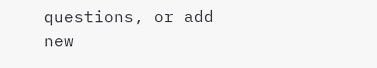questions, or add new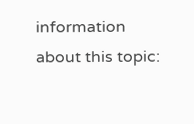information about this topic: